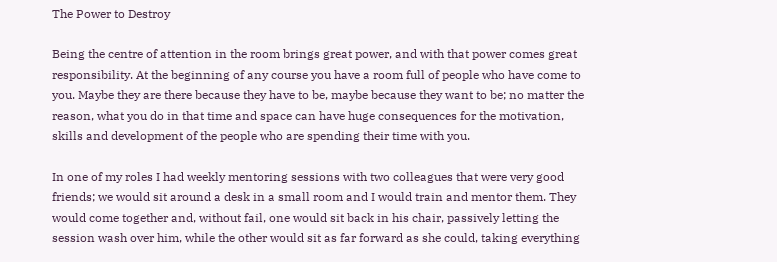The Power to Destroy

Being the centre of attention in the room brings great power, and with that power comes great responsibility. At the beginning of any course you have a room full of people who have come to you. Maybe they are there because they have to be, maybe because they want to be; no matter the reason, what you do in that time and space can have huge consequences for the motivation, skills and development of the people who are spending their time with you.

In one of my roles I had weekly mentoring sessions with two colleagues that were very good friends; we would sit around a desk in a small room and I would train and mentor them. They would come together and, without fail, one would sit back in his chair, passively letting the session wash over him, while the other would sit as far forward as she could, taking everything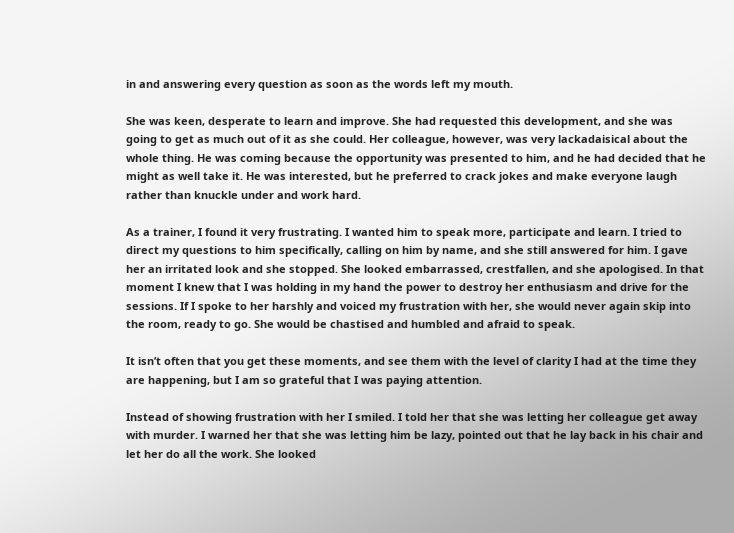in and answering every question as soon as the words left my mouth.

She was keen, desperate to learn and improve. She had requested this development, and she was going to get as much out of it as she could. Her colleague, however, was very lackadaisical about the whole thing. He was coming because the opportunity was presented to him, and he had decided that he might as well take it. He was interested, but he preferred to crack jokes and make everyone laugh rather than knuckle under and work hard.

As a trainer, I found it very frustrating. I wanted him to speak more, participate and learn. I tried to direct my questions to him specifically, calling on him by name, and she still answered for him. I gave her an irritated look and she stopped. She looked embarrassed, crestfallen, and she apologised. In that moment I knew that I was holding in my hand the power to destroy her enthusiasm and drive for the sessions. If I spoke to her harshly and voiced my frustration with her, she would never again skip into the room, ready to go. She would be chastised and humbled and afraid to speak.

It isn’t often that you get these moments, and see them with the level of clarity I had at the time they are happening, but I am so grateful that I was paying attention.

Instead of showing frustration with her I smiled. I told her that she was letting her colleague get away with murder. I warned her that she was letting him be lazy, pointed out that he lay back in his chair and let her do all the work. She looked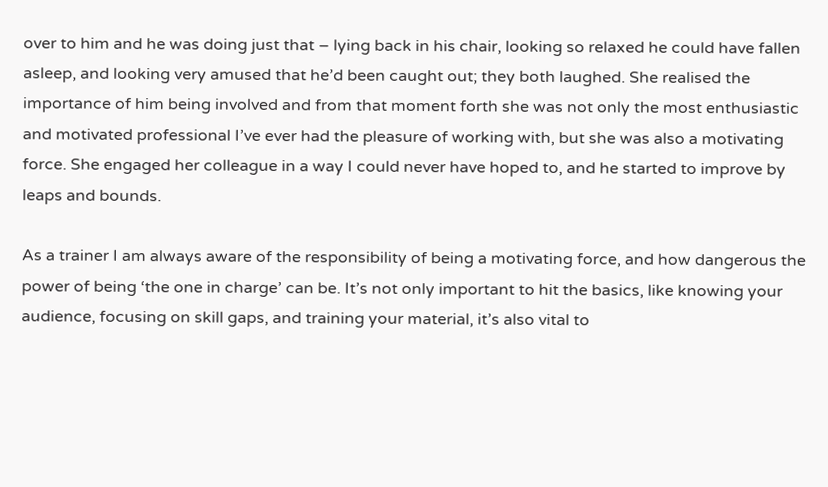over to him and he was doing just that – lying back in his chair, looking so relaxed he could have fallen asleep, and looking very amused that he’d been caught out; they both laughed. She realised the importance of him being involved and from that moment forth she was not only the most enthusiastic and motivated professional I’ve ever had the pleasure of working with, but she was also a motivating force. She engaged her colleague in a way I could never have hoped to, and he started to improve by leaps and bounds.

As a trainer I am always aware of the responsibility of being a motivating force, and how dangerous the power of being ‘the one in charge’ can be. It’s not only important to hit the basics, like knowing your audience, focusing on skill gaps, and training your material, it’s also vital to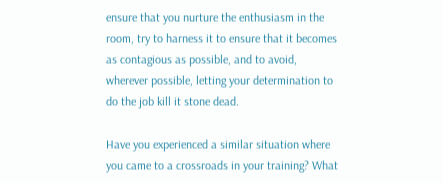ensure that you nurture the enthusiasm in the room, try to harness it to ensure that it becomes as contagious as possible, and to avoid, wherever possible, letting your determination to do the job kill it stone dead.

Have you experienced a similar situation where you came to a crossroads in your training? What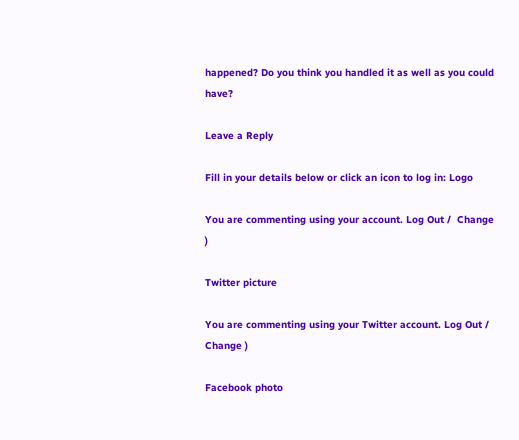happened? Do you think you handled it as well as you could have?

Leave a Reply

Fill in your details below or click an icon to log in: Logo

You are commenting using your account. Log Out /  Change )

Twitter picture

You are commenting using your Twitter account. Log Out /  Change )

Facebook photo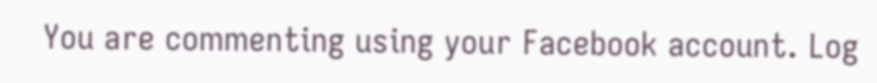You are commenting using your Facebook account. Log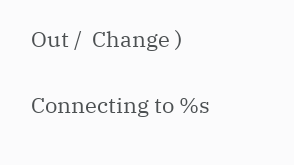Out /  Change )

Connecting to %s